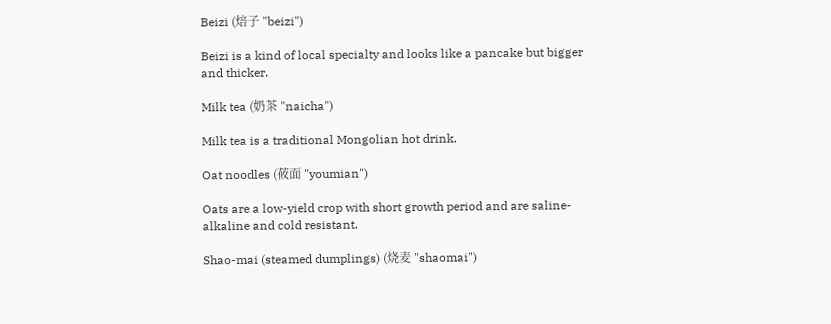Beizi (焙子 "beizi")

Beizi is a kind of local specialty and looks like a pancake but bigger and thicker.

Milk tea (奶茶 "naicha")

Milk tea is a traditional Mongolian hot drink.

Oat noodles (莜面 "youmian")

Oats are a low-yield crop with short growth period and are saline-alkaline and cold resistant.

Shao-mai (steamed dumplings) (烧麦 "shaomai")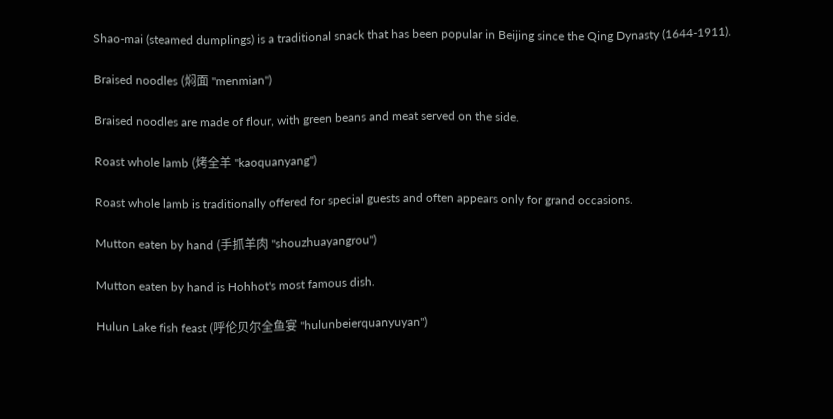Shao-mai (steamed dumplings) is a traditional snack that has been popular in Beijing since the Qing Dynasty (1644-1911).

Braised noodles (焖面 "menmian")

Braised noodles are made of flour, with green beans and meat served on the side.

Roast whole lamb (烤全羊 "kaoquanyang")

Roast whole lamb is traditionally offered for special guests and often appears only for grand occasions.

Mutton eaten by hand (手抓羊肉 "shouzhuayangrou")

Mutton eaten by hand is Hohhot's most famous dish.

Hulun Lake fish feast (呼伦贝尔全鱼宴 "hulunbeierquanyuyan")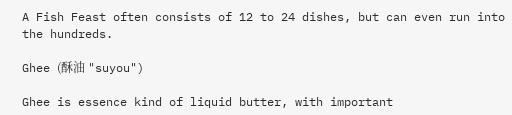A Fish Feast often consists of 12 to 24 dishes, but can even run into the hundreds.

Ghee (酥油 "suyou")

Ghee is essence kind of liquid butter, with important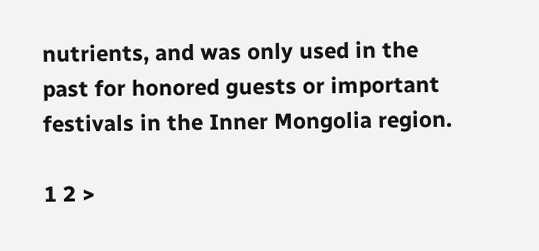nutrients, and was only used in the past for honored guests or important festivals in the Inner Mongolia region.

1 2 >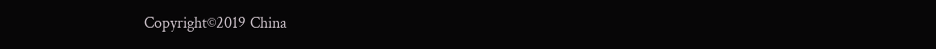Copyright©2019 China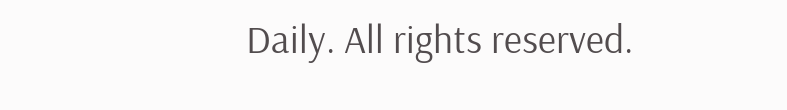Daily. All rights reserved.